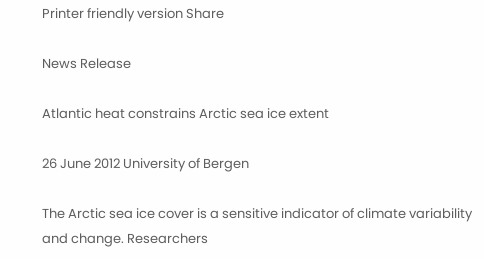Printer friendly version Share

News Release

Atlantic heat constrains Arctic sea ice extent

26 June 2012 University of Bergen

The Arctic sea ice cover is a sensitive indicator of climate variability and change. Researchers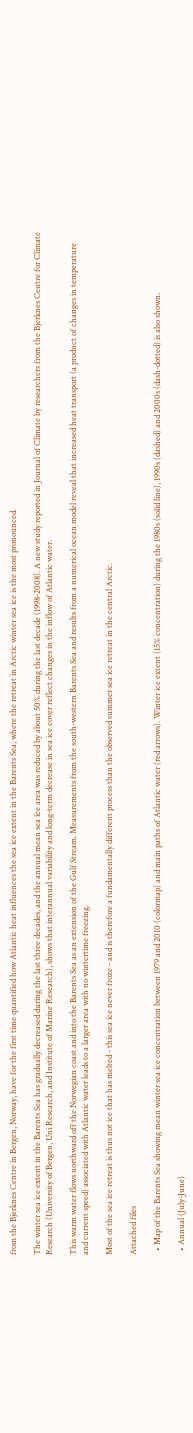from the Bjerknes Centre in Bergen, Norway, have for the first time quantified how Atlantic heat influences the sea ice extent in the Barents Sea, where the retreat in Arctic winter sea ice is the most pronounced.

The winter sea ice extent in the Barents Sea has gradually decreased during the last three decades, and the annual mean sea ice area was reduced by about 50% during the last decade (1998-2008). A new study reported in Journal of Climate by researchers from the Bjerknes Centre for Climate Research (University of Bergen, Uni Research, and Institute of Marine Research), shows that interannual variability and long-term decrease in sea ice cover reflect changes in the inflow of Atlantic water.

This warm water flows northward off the Norwegian coast and into the Barents Sea as an extension of the Gulf Stream. Measurements from the south-western Barents Sea and results from a numerical ocean model reveal that increased heat transport (a product of changes in temperature and current speed) associated with Atlantic water leads to a larger area with no wintertime freezing.

Most of the sea ice retreat is thus not ice that has melted - this sea ice never froze - and is therefore a fundamentally different process than the observed summer sea ice retreat in the central Arctic.

Attached files

  • Map of the Barents Sea showing mean winter sea ice concentration between 1979 and 2010 (colormap) and main paths of Atlantic water (red arrows). Winter ice extent (15% concentration) during the 1980s (solid line), 1990s (dashed) and 2000s (dash-dotted) is also shown.

  • Annual (July-June)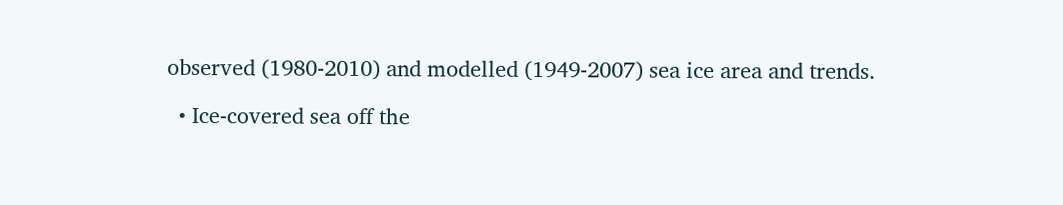observed (1980-2010) and modelled (1949-2007) sea ice area and trends.

  • Ice-covered sea off the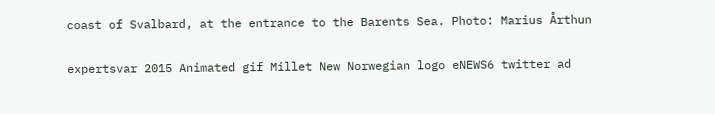coast of Svalbard, at the entrance to the Barents Sea. Photo: Marius Årthun

expertsvar 2015 Animated gif Millet New Norwegian logo eNEWS6 twitter ad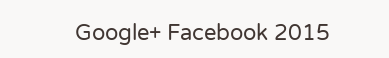Google+ Facebook 2015